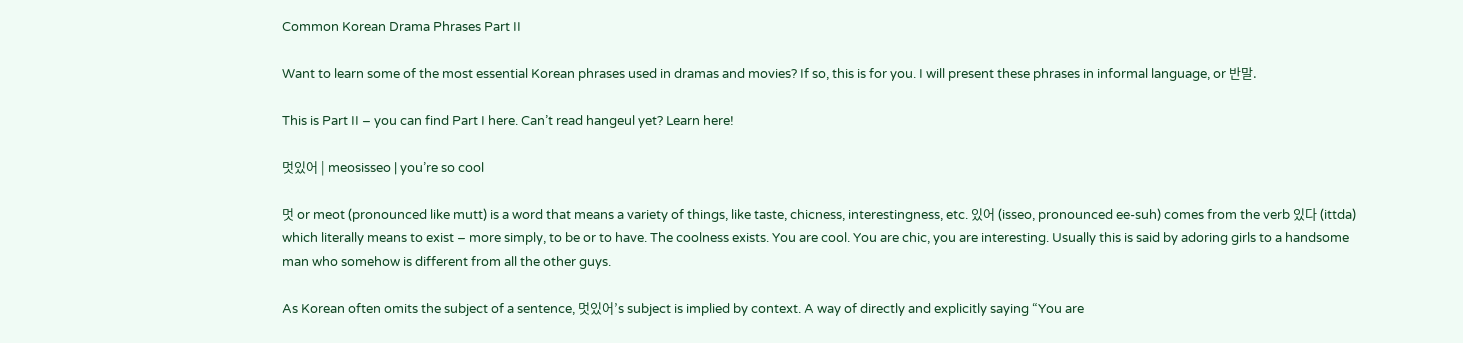Common Korean Drama Phrases Part II

Want to learn some of the most essential Korean phrases used in dramas and movies? If so, this is for you. I will present these phrases in informal language, or 반말.

This is Part II – you can find Part I here. Can’t read hangeul yet? Learn here!

멋있어 | meosisseo | you’re so cool

멋 or meot (pronounced like mutt) is a word that means a variety of things, like taste, chicness, interestingness, etc. 있어 (isseo, pronounced ee-suh) comes from the verb 있다 (ittda) which literally means to exist – more simply, to be or to have. The coolness exists. You are cool. You are chic, you are interesting. Usually this is said by adoring girls to a handsome man who somehow is different from all the other guys.

As Korean often omits the subject of a sentence, 멋있어’s subject is implied by context. A way of directly and explicitly saying “You are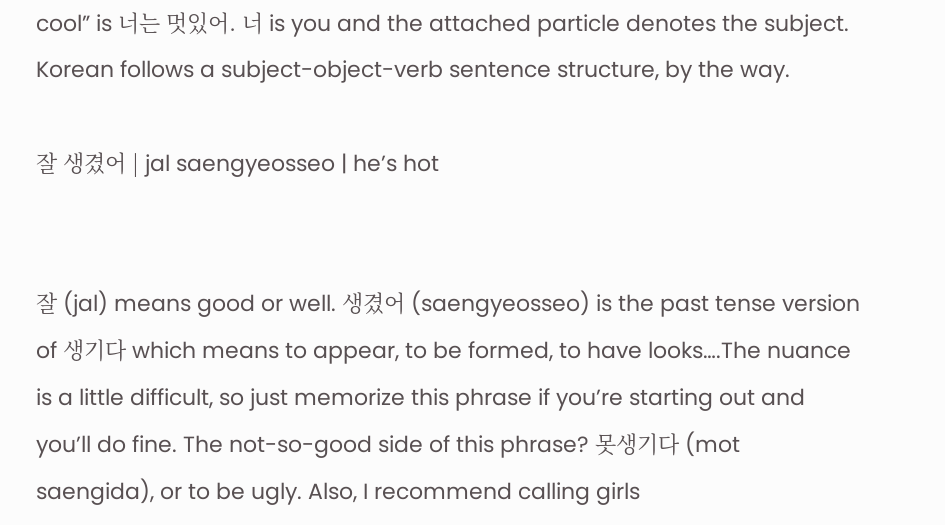cool” is 너는 멋있어. 너 is you and the attached particle denotes the subject. Korean follows a subject-object-verb sentence structure, by the way.

잘 생겼어 | jal saengyeosseo | he’s hot


잘 (jal) means good or well. 생겼어 (saengyeosseo) is the past tense version of 생기다 which means to appear, to be formed, to have looks….The nuance is a little difficult, so just memorize this phrase if you’re starting out and you’ll do fine. The not-so-good side of this phrase? 못생기다 (mot saengida), or to be ugly. Also, I recommend calling girls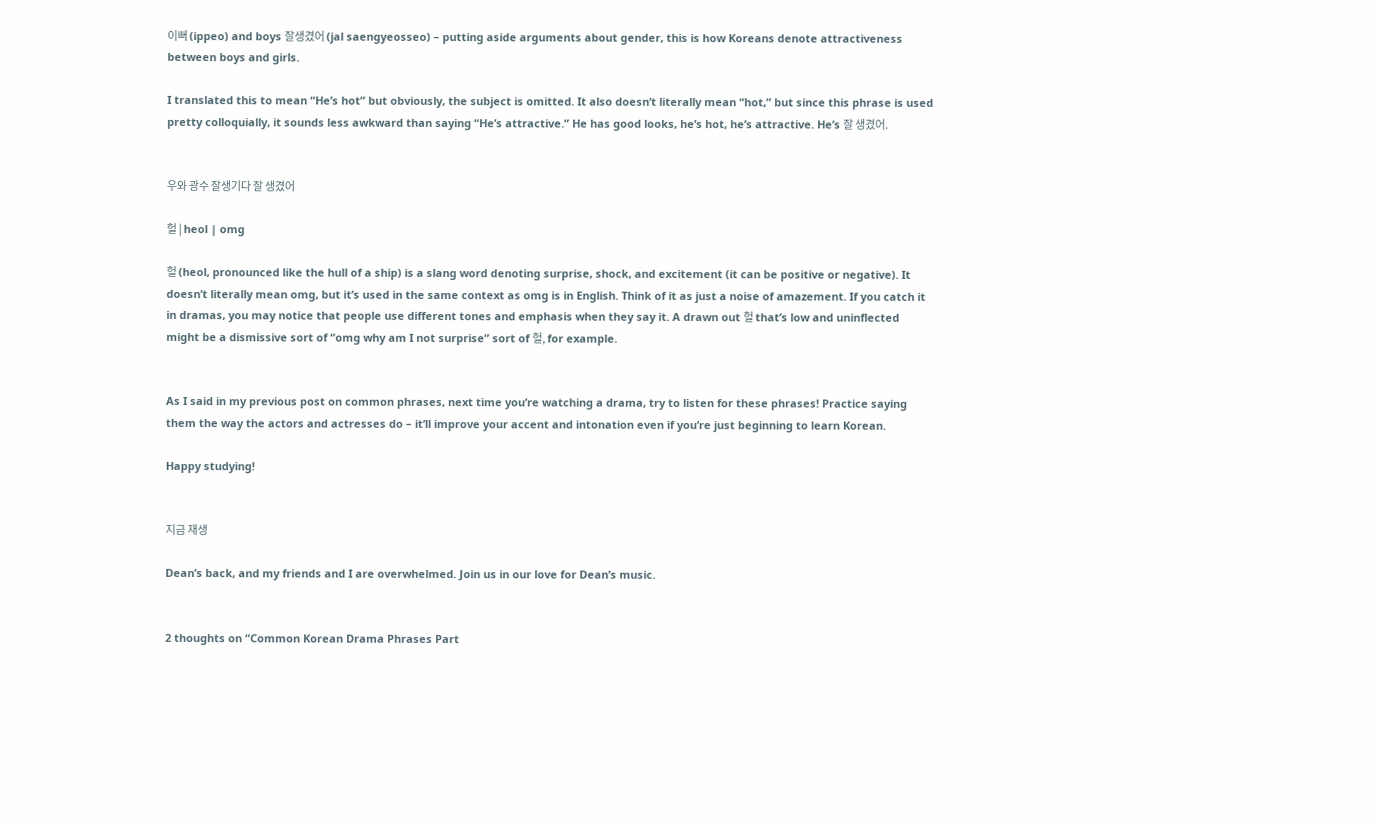이뻐 (ippeo) and boys 잘생겼어 (jal saengyeosseo) – putting aside arguments about gender, this is how Koreans denote attractiveness between boys and girls.

I translated this to mean “He’s hot” but obviously, the subject is omitted. It also doesn’t literally mean “hot,” but since this phrase is used pretty colloquially, it sounds less awkward than saying “He’s attractive.” He has good looks, he’s hot, he’s attractive. He’s 잘 생겼어.


우와 광수 잘생기다 잘 생겼어

헐 | heol | omg

헐 (heol, pronounced like the hull of a ship) is a slang word denoting surprise, shock, and excitement (it can be positive or negative). It doesn’t literally mean omg, but it’s used in the same context as omg is in English. Think of it as just a noise of amazement. If you catch it in dramas, you may notice that people use different tones and emphasis when they say it. A drawn out 헐 that’s low and uninflected might be a dismissive sort of “omg why am I not surprise” sort of 헐, for example.


As I said in my previous post on common phrases, next time you’re watching a drama, try to listen for these phrases! Practice saying them the way the actors and actresses do – it’ll improve your accent and intonation even if you’re just beginning to learn Korean.

Happy studying!


지금 재생

Dean’s back, and my friends and I are overwhelmed. Join us in our love for Dean’s music.


2 thoughts on “Common Korean Drama Phrases Part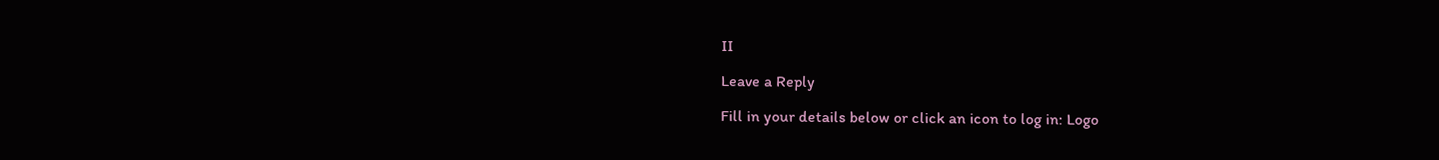II

Leave a Reply

Fill in your details below or click an icon to log in: Logo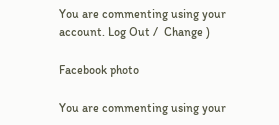You are commenting using your account. Log Out /  Change )

Facebook photo

You are commenting using your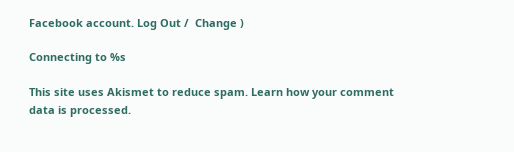Facebook account. Log Out /  Change )

Connecting to %s

This site uses Akismet to reduce spam. Learn how your comment data is processed.